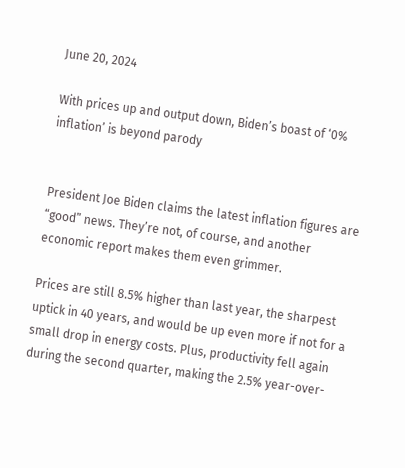June 20, 2024

With prices up and output down, Biden’s boast of ‘0% inflation’ is beyond parody


President Joe Biden claims the latest inflation figures are “good” news. They’re not, of course, and another economic report makes them even grimmer.

Prices are still 8.5% higher than last year, the sharpest uptick in 40 years, and would be up even more if not for a small drop in energy costs. Plus, productivity fell again during the second quarter, making the 2.5% year-over-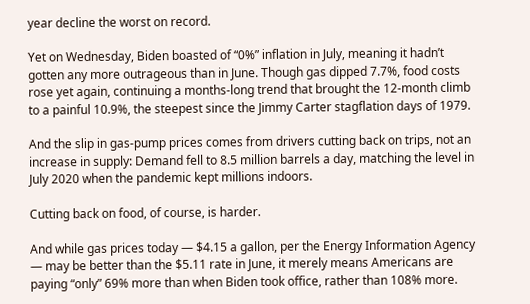year decline the worst on record.

Yet on Wednesday, Biden boasted of “0%” inflation in July, meaning it hadn’t gotten any more outrageous than in June. Though gas dipped 7.7%, food costs rose yet again, continuing a months-long trend that brought the 12-month climb to a painful 10.9%, the steepest since the Jimmy Carter stagflation days of 1979.

And the slip in gas-pump prices comes from drivers cutting back on trips, not an increase in supply: Demand fell to 8.5 million barrels a day, matching the level in July 2020 when the pandemic kept millions indoors.

Cutting back on food, of course, is harder.

And while gas prices today — $4.15 a gallon, per the Energy Information Agency — may be better than the $5.11 rate in June, it merely means Americans are paying “only” 69% more than when Biden took office, rather than 108% more.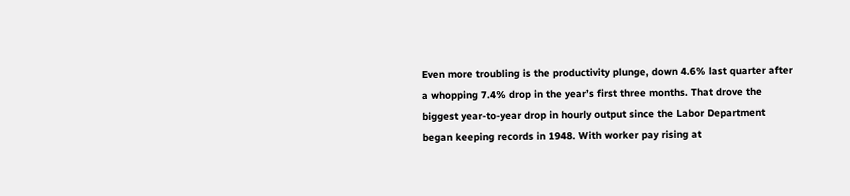Even more troubling is the productivity plunge, down 4.6% last quarter after a whopping 7.4% drop in the year’s first three months. That drove the biggest year-to-year drop in hourly output since the Labor Department began keeping records in 1948. With worker pay rising at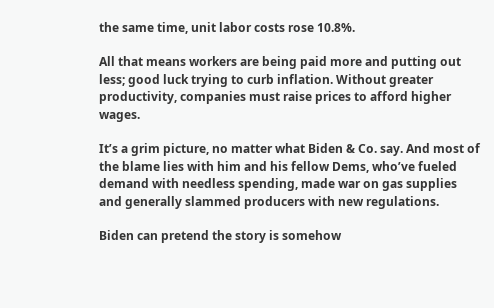the same time, unit labor costs rose 10.8%.

All that means workers are being paid more and putting out less; good luck trying to curb inflation. Without greater productivity, companies must raise prices to afford higher wages.

It’s a grim picture, no matter what Biden & Co. say. And most of the blame lies with him and his fellow Dems, who’ve fueled demand with needless spending, made war on gas supplies and generally slammed producers with new regulations.

Biden can pretend the story is somehow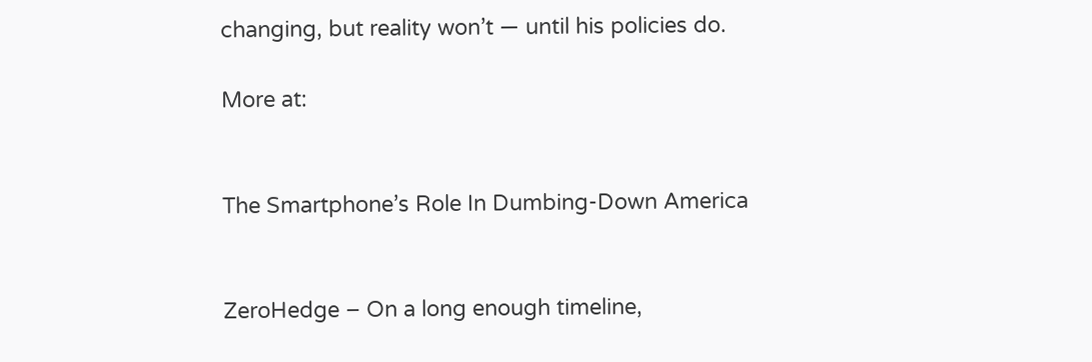changing, but reality won’t — until his policies do.

More at:


The Smartphone’s Role In Dumbing-Down America


ZeroHedge – On a long enough timeline,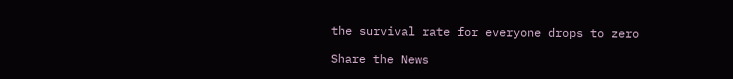the survival rate for everyone drops to zero

Share the News